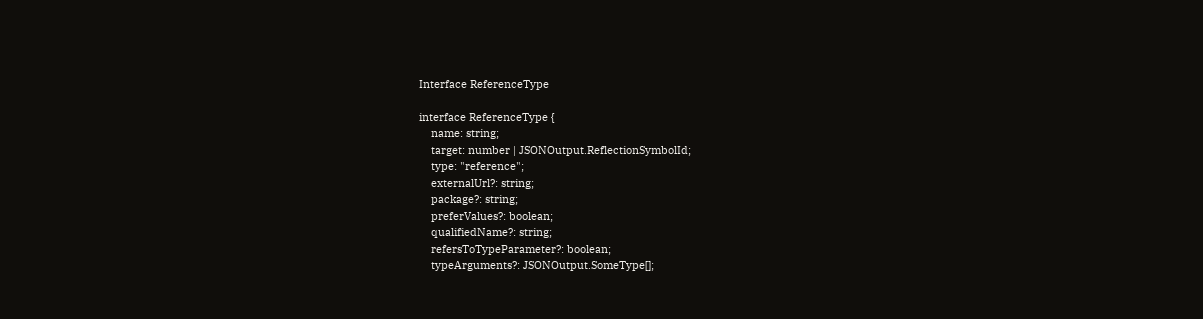Interface ReferenceType

interface ReferenceType {
    name: string;
    target: number | JSONOutput.ReflectionSymbolId;
    type: "reference";
    externalUrl?: string;
    package?: string;
    preferValues?: boolean;
    qualifiedName?: string;
    refersToTypeParameter?: boolean;
    typeArguments?: JSONOutput.SomeType[];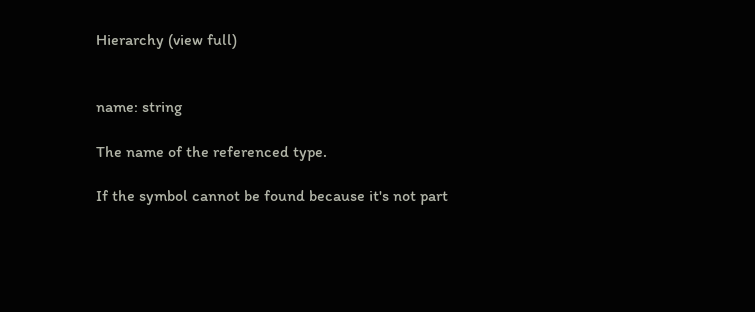Hierarchy (view full)


name: string

The name of the referenced type.

If the symbol cannot be found because it's not part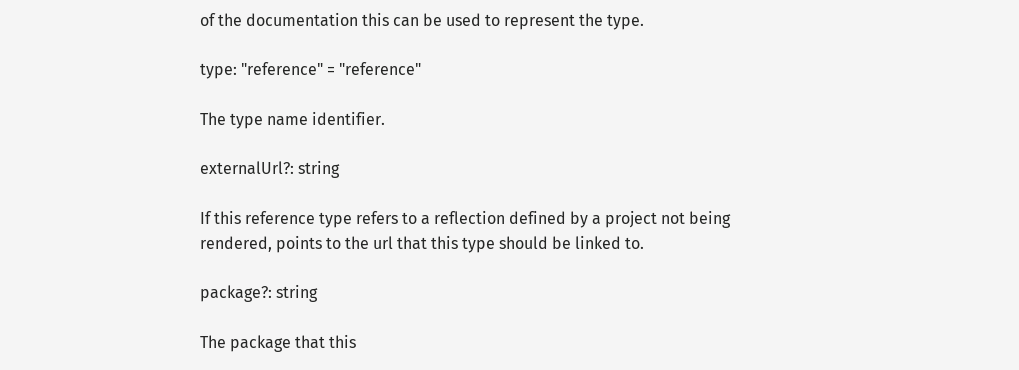of the documentation this can be used to represent the type.

type: "reference" = "reference"

The type name identifier.

externalUrl?: string

If this reference type refers to a reflection defined by a project not being rendered, points to the url that this type should be linked to.

package?: string

The package that this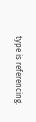type is referencing.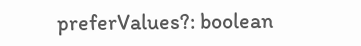preferValues?: boolean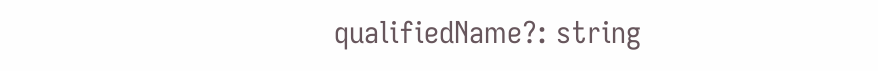qualifiedName?: string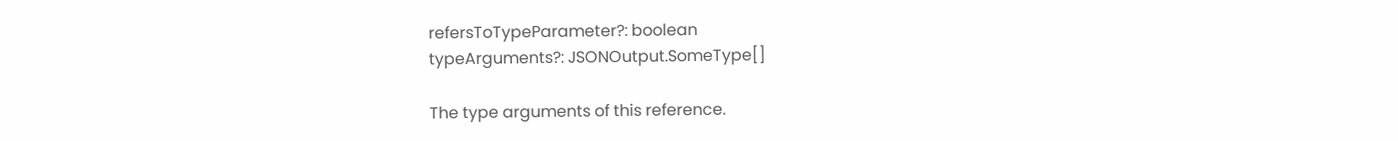refersToTypeParameter?: boolean
typeArguments?: JSONOutput.SomeType[]

The type arguments of this reference.